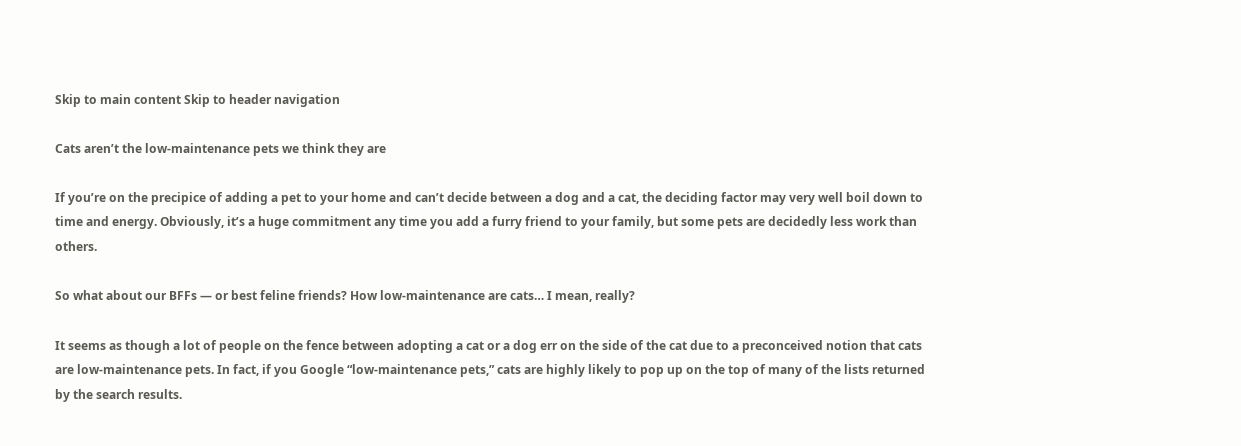Skip to main content Skip to header navigation

Cats aren’t the low-maintenance pets we think they are

If you’re on the precipice of adding a pet to your home and can’t decide between a dog and a cat, the deciding factor may very well boil down to time and energy. Obviously, it’s a huge commitment any time you add a furry friend to your family, but some pets are decidedly less work than others.

So what about our BFFs — or best feline friends? How low-maintenance are cats… I mean, really?

It seems as though a lot of people on the fence between adopting a cat or a dog err on the side of the cat due to a preconceived notion that cats are low-maintenance pets. In fact, if you Google “low-maintenance pets,” cats are highly likely to pop up on the top of many of the lists returned by the search results.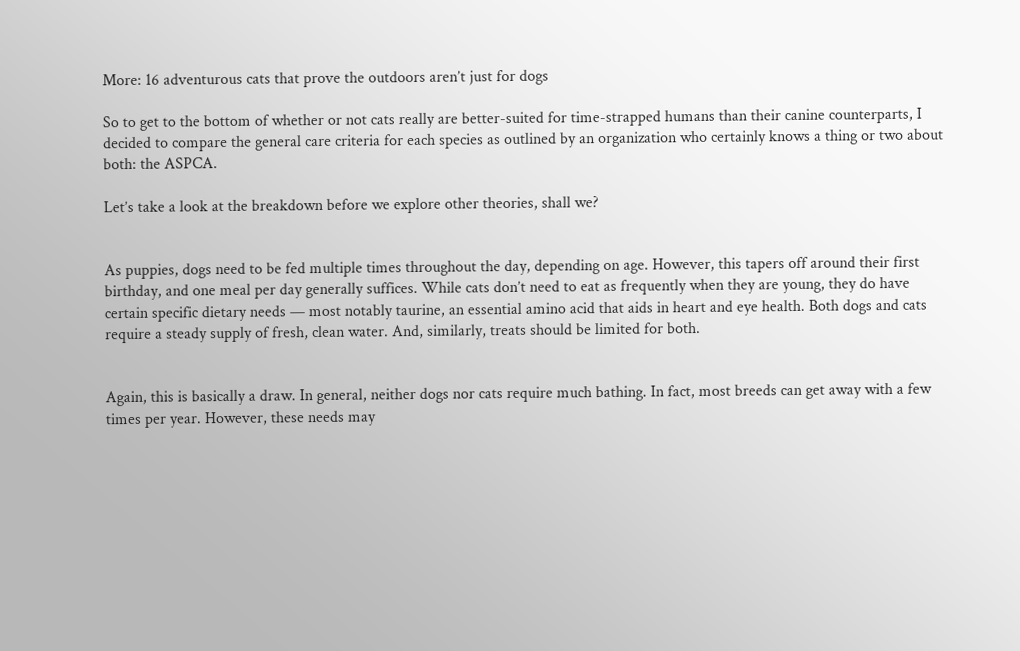More: 16 adventurous cats that prove the outdoors aren’t just for dogs

So to get to the bottom of whether or not cats really are better-suited for time-strapped humans than their canine counterparts, I decided to compare the general care criteria for each species as outlined by an organization who certainly knows a thing or two about both: the ASPCA.

Let’s take a look at the breakdown before we explore other theories, shall we?


As puppies, dogs need to be fed multiple times throughout the day, depending on age. However, this tapers off around their first birthday, and one meal per day generally suffices. While cats don’t need to eat as frequently when they are young, they do have certain specific dietary needs — most notably taurine, an essential amino acid that aids in heart and eye health. Both dogs and cats require a steady supply of fresh, clean water. And, similarly, treats should be limited for both.


Again, this is basically a draw. In general, neither dogs nor cats require much bathing. In fact, most breeds can get away with a few times per year. However, these needs may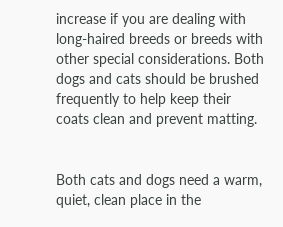increase if you are dealing with long-haired breeds or breeds with other special considerations. Both dogs and cats should be brushed frequently to help keep their coats clean and prevent matting.


Both cats and dogs need a warm, quiet, clean place in the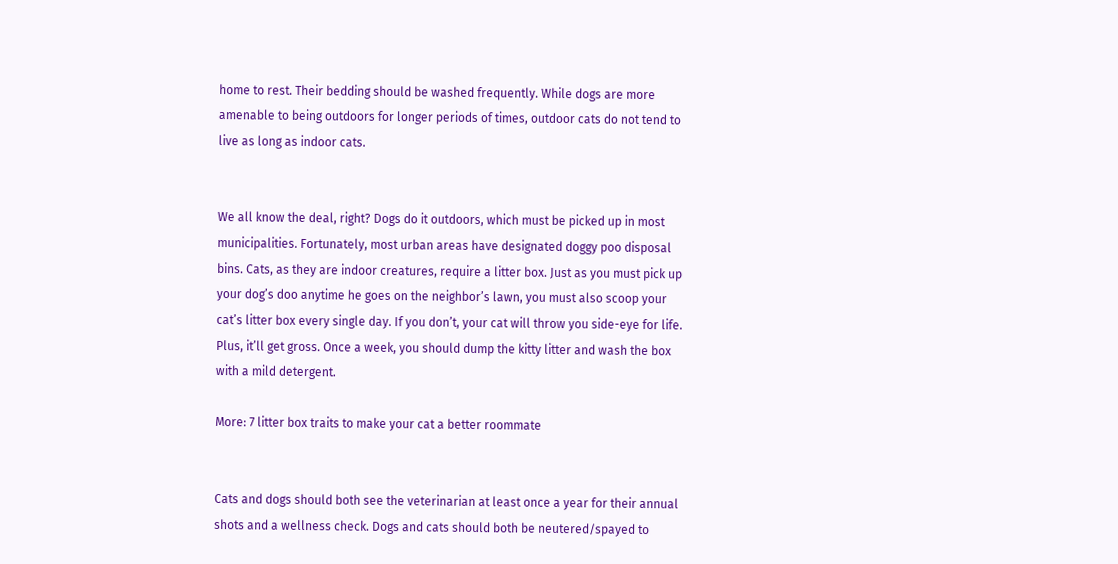home to rest. Their bedding should be washed frequently. While dogs are more amenable to being outdoors for longer periods of times, outdoor cats do not tend to live as long as indoor cats.


We all know the deal, right? Dogs do it outdoors, which must be picked up in most municipalities. Fortunately, most urban areas have designated doggy poo disposal bins. Cats, as they are indoor creatures, require a litter box. Just as you must pick up your dog’s doo anytime he goes on the neighbor’s lawn, you must also scoop your cat’s litter box every single day. If you don’t, your cat will throw you side-eye for life. Plus, it’ll get gross. Once a week, you should dump the kitty litter and wash the box with a mild detergent.

More: 7 litter box traits to make your cat a better roommate


Cats and dogs should both see the veterinarian at least once a year for their annual shots and a wellness check. Dogs and cats should both be neutered/spayed to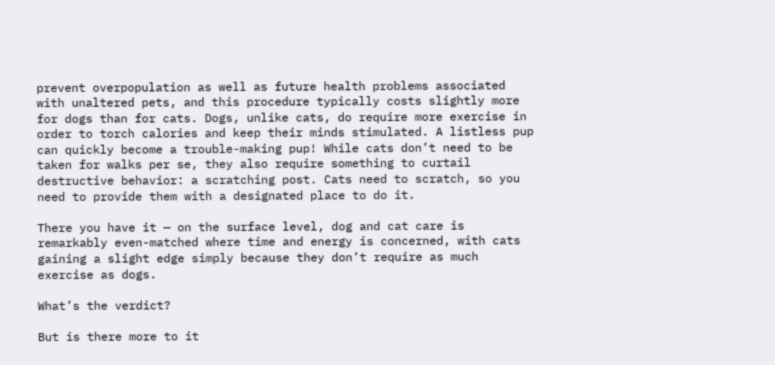prevent overpopulation as well as future health problems associated with unaltered pets, and this procedure typically costs slightly more for dogs than for cats. Dogs, unlike cats, do require more exercise in order to torch calories and keep their minds stimulated. A listless pup can quickly become a trouble-making pup! While cats don’t need to be taken for walks per se, they also require something to curtail destructive behavior: a scratching post. Cats need to scratch, so you need to provide them with a designated place to do it.

There you have it — on the surface level, dog and cat care is remarkably even-matched where time and energy is concerned, with cats gaining a slight edge simply because they don’t require as much exercise as dogs.

What’s the verdict?

But is there more to it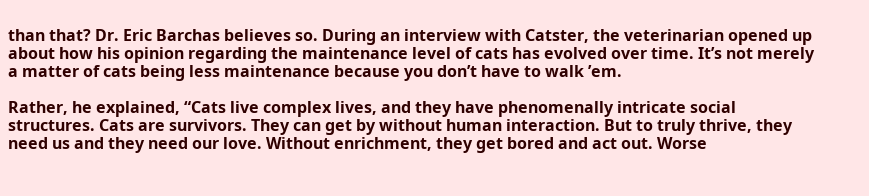than that? Dr. Eric Barchas believes so. During an interview with Catster, the veterinarian opened up about how his opinion regarding the maintenance level of cats has evolved over time. It’s not merely a matter of cats being less maintenance because you don’t have to walk ’em.

Rather, he explained, “Cats live complex lives, and they have phenomenally intricate social structures. Cats are survivors. They can get by without human interaction. But to truly thrive, they need us and they need our love. Without enrichment, they get bored and act out. Worse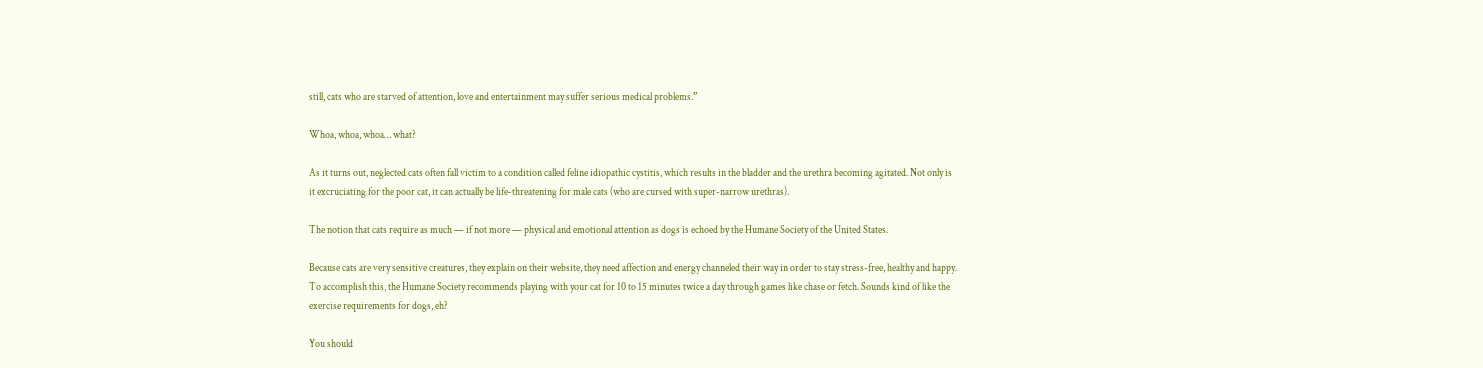still, cats who are starved of attention, love and entertainment may suffer serious medical problems.”

Whoa, whoa, whoa… what?

As it turns out, neglected cats often fall victim to a condition called feline idiopathic cystitis, which results in the bladder and the urethra becoming agitated. Not only is it excruciating for the poor cat, it can actually be life-threatening for male cats (who are cursed with super-narrow urethras).

The notion that cats require as much — if not more — physical and emotional attention as dogs is echoed by the Humane Society of the United States.

Because cats are very sensitive creatures, they explain on their website, they need affection and energy channeled their way in order to stay stress-free, healthy and happy. To accomplish this, the Humane Society recommends playing with your cat for 10 to 15 minutes twice a day through games like chase or fetch. Sounds kind of like the exercise requirements for dogs, eh?

You should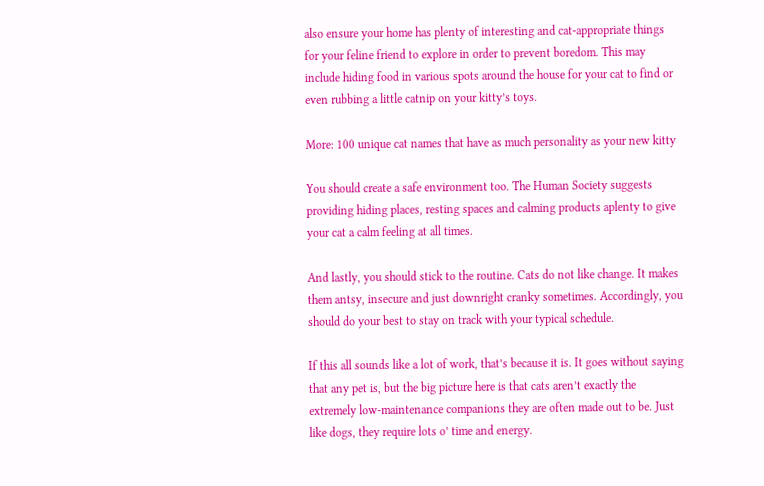also ensure your home has plenty of interesting and cat-appropriate things for your feline friend to explore in order to prevent boredom. This may include hiding food in various spots around the house for your cat to find or even rubbing a little catnip on your kitty’s toys.

More: 100 unique cat names that have as much personality as your new kitty

You should create a safe environment too. The Human Society suggests providing hiding places, resting spaces and calming products aplenty to give your cat a calm feeling at all times.

And lastly, you should stick to the routine. Cats do not like change. It makes them antsy, insecure and just downright cranky sometimes. Accordingly, you should do your best to stay on track with your typical schedule.

If this all sounds like a lot of work, that’s because it is. It goes without saying that any pet is, but the big picture here is that cats aren’t exactly the extremely low-maintenance companions they are often made out to be. Just like dogs, they require lots o’ time and energy.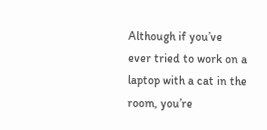Although if you’ve ever tried to work on a laptop with a cat in the room, you’re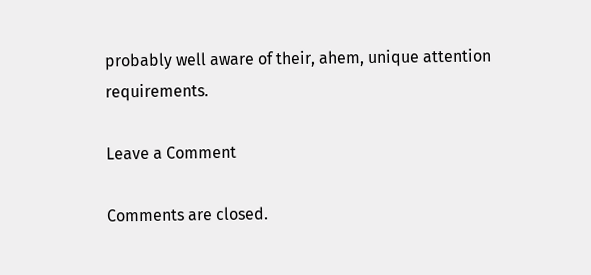probably well aware of their, ahem, unique attention requirements.

Leave a Comment

Comments are closed.